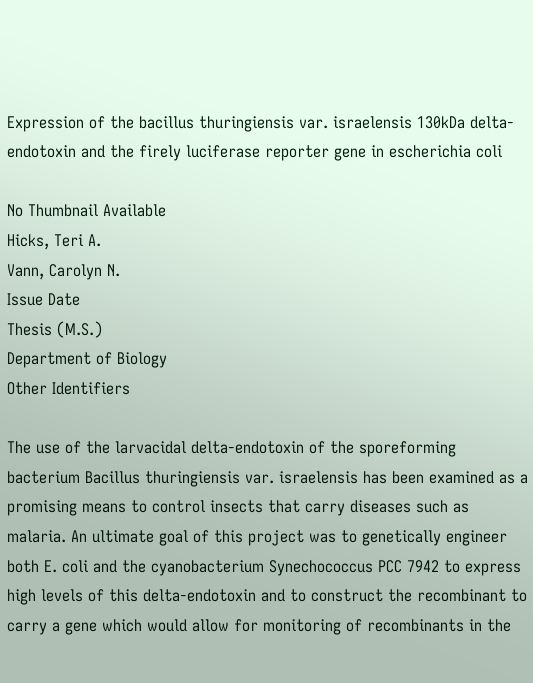Expression of the bacillus thuringiensis var. israelensis 130kDa delta-endotoxin and the firely luciferase reporter gene in escherichia coli

No Thumbnail Available
Hicks, Teri A.
Vann, Carolyn N.
Issue Date
Thesis (M.S.)
Department of Biology
Other Identifiers

The use of the larvacidal delta-endotoxin of the sporeforming bacterium Bacillus thuringiensis var. israelensis has been examined as a promising means to control insects that carry diseases such as malaria. An ultimate goal of this project was to genetically engineer both E. coli and the cyanobacterium Synechococcus PCC 7942 to express high levels of this delta-endotoxin and to construct the recombinant to carry a gene which would allow for monitoring of recombinants in the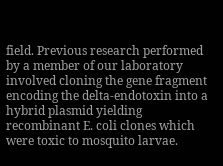field. Previous research performed by a member of our laboratory involved cloning the gene fragment encoding the delta-endotoxin into a hybrid plasmid yielding recombinant E. coli clones which were toxic to mosquito larvae.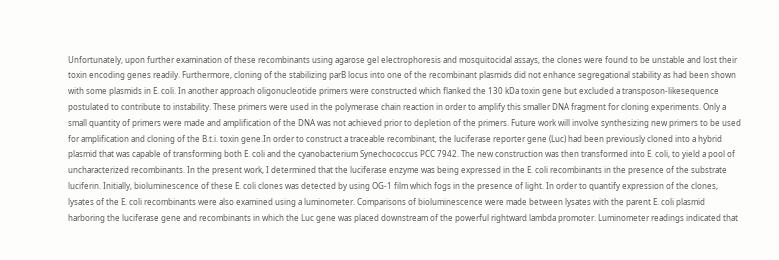Unfortunately, upon further examination of these recombinants using agarose gel electrophoresis and mosquitocidal assays, the clones were found to be unstable and lost their toxin encoding genes readily. Furthermore, cloning of the stabilizing parB locus into one of the recombinant plasmids did not enhance segregational stability as had been shown with some plasmids in E. coli. In another approach oligonucleotide primers were constructed which flanked the 130 kDa toxin gene but excluded a transposon-likesequence postulated to contribute to instability. These primers were used in the polymerase chain reaction in order to amplify this smaller DNA fragment for cloning experiments. Only a small quantity of primers were made and amplification of the DNA was not achieved prior to depletion of the primers. Future work will involve synthesizing new primers to be used for amplification and cloning of the B.t.i. toxin gene.In order to construct a traceable recombinant, the luciferase reporter gene (Luc) had been previously cloned into a hybrid plasmid that was capable of transforming both E. coli and the cyanobacterium Synechococcus PCC 7942. The new construction was then transformed into E. coli, to yield a pool of uncharacterized recombinants. In the present work, I determined that the luciferase enzyme was being expressed in the E. coli recombinants in the presence of the substrate luciferin. Initially, bioluminescence of these E. coli clones was detected by using OG-1 film which fogs in the presence of light. In order to quantify expression of the clones, lysates of the E. coli recombinants were also examined using a luminometer. Comparisons of bioluminescence were made between lysates with the parent E. coli plasmid harboring the luciferase gene and recombinants in which the Luc gene was placed downstream of the powerful rightward lambda promoter. Luminometer readings indicated that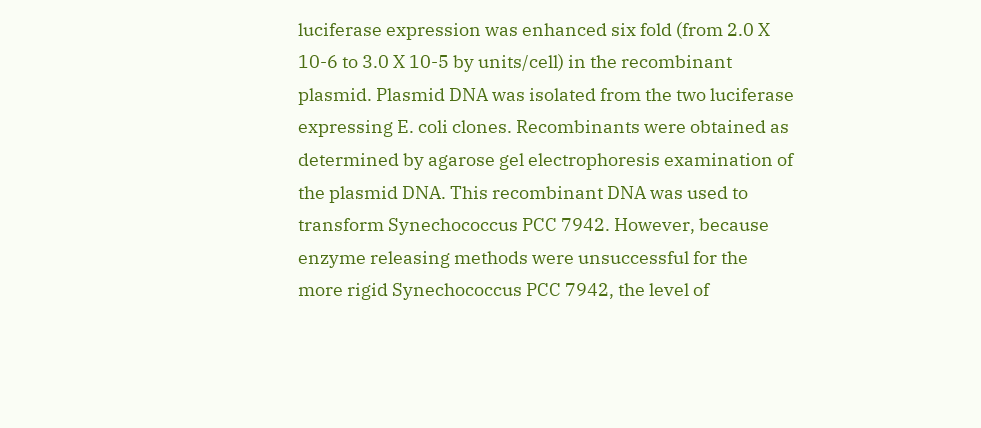luciferase expression was enhanced six fold (from 2.0 X 10-6 to 3.0 X 10-5 by units/cell) in the recombinant plasmid. Plasmid DNA was isolated from the two luciferase expressing E. coli clones. Recombinants were obtained as determined by agarose gel electrophoresis examination of the plasmid DNA. This recombinant DNA was used to transform Synechococcus PCC 7942. However, because enzyme releasing methods were unsuccessful for the more rigid Synechococcus PCC 7942, the level of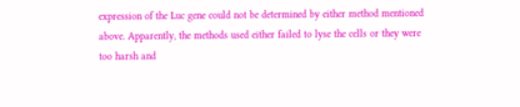expression of the Luc gene could not be determined by either method mentioned above. Apparently, the methods used either failed to lyse the cells or they were too harsh and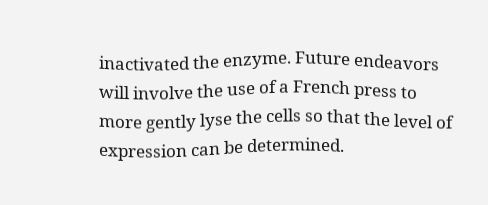inactivated the enzyme. Future endeavors will involve the use of a French press to more gently lyse the cells so that the level of expression can be determined.